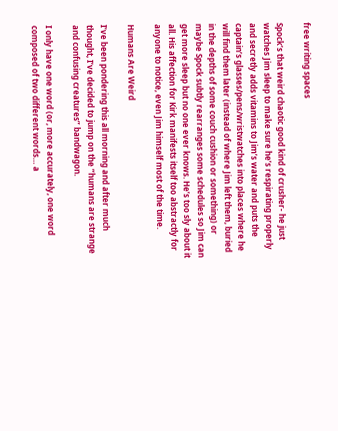free writing spaces

Spock’s that weird chaotic good kind of crusher- he just watches Jim sleep to make sure he’s respirating properly and secretly adds vitamins to Jim’s water and puts the captain’s glasses/pens/wristwatches into places where he will find them later (instead of where Jim left them, buried in the depths of some couch cushion or something) or maybe Spock subtly rearranges some schedules so Jim can get more sleep but no one ever knows. He’s too sly about it all. His affection for Kirk manifests itself too abstractly for anyone to notice, even Jim himself most of the time.

Humans Are Weird

I’ve been pondering this all morning and after much thought, I’ve decided to jump on the “humans are strange and confusing creatures” bandwagon.

I only have one word (or, more accurately, one word composed of two different words… a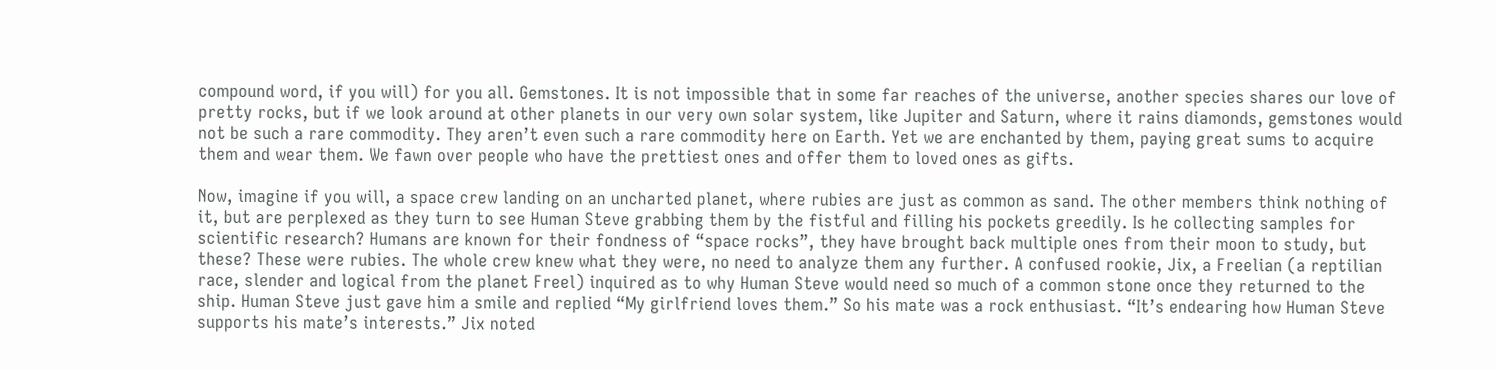compound word, if you will) for you all. Gemstones. It is not impossible that in some far reaches of the universe, another species shares our love of pretty rocks, but if we look around at other planets in our very own solar system, like Jupiter and Saturn, where it rains diamonds, gemstones would not be such a rare commodity. They aren’t even such a rare commodity here on Earth. Yet we are enchanted by them, paying great sums to acquire them and wear them. We fawn over people who have the prettiest ones and offer them to loved ones as gifts.

Now, imagine if you will, a space crew landing on an uncharted planet, where rubies are just as common as sand. The other members think nothing of it, but are perplexed as they turn to see Human Steve grabbing them by the fistful and filling his pockets greedily. Is he collecting samples for scientific research? Humans are known for their fondness of “space rocks”, they have brought back multiple ones from their moon to study, but these? These were rubies. The whole crew knew what they were, no need to analyze them any further. A confused rookie, Jix, a Freelian (a reptilian race, slender and logical from the planet Freel) inquired as to why Human Steve would need so much of a common stone once they returned to the ship. Human Steve just gave him a smile and replied “My girlfriend loves them.” So his mate was a rock enthusiast. “It’s endearing how Human Steve supports his mate’s interests.” Jix noted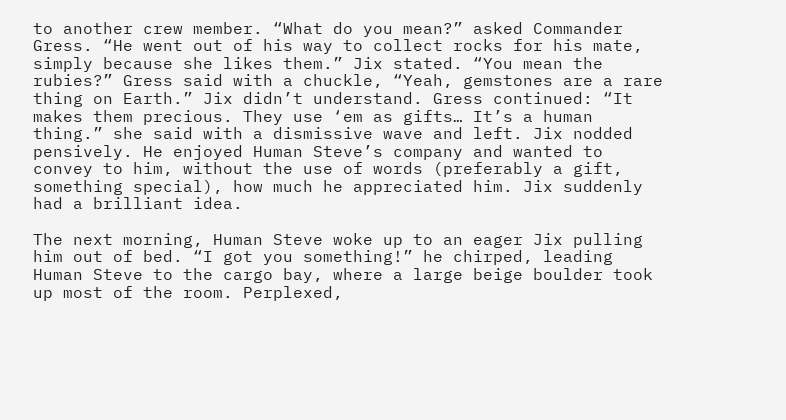to another crew member. “What do you mean?” asked Commander Gress. “He went out of his way to collect rocks for his mate, simply because she likes them.” Jix stated. “You mean the rubies?” Gress said with a chuckle, “Yeah, gemstones are a rare thing on Earth.” Jix didn’t understand. Gress continued: “It makes them precious. They use ‘em as gifts… It’s a human thing.” she said with a dismissive wave and left. Jix nodded pensively. He enjoyed Human Steve’s company and wanted to convey to him, without the use of words (preferably a gift, something special), how much he appreciated him. Jix suddenly had a brilliant idea.

The next morning, Human Steve woke up to an eager Jix pulling him out of bed. “I got you something!” he chirped, leading Human Steve to the cargo bay, where a large beige boulder took up most of the room. Perplexed,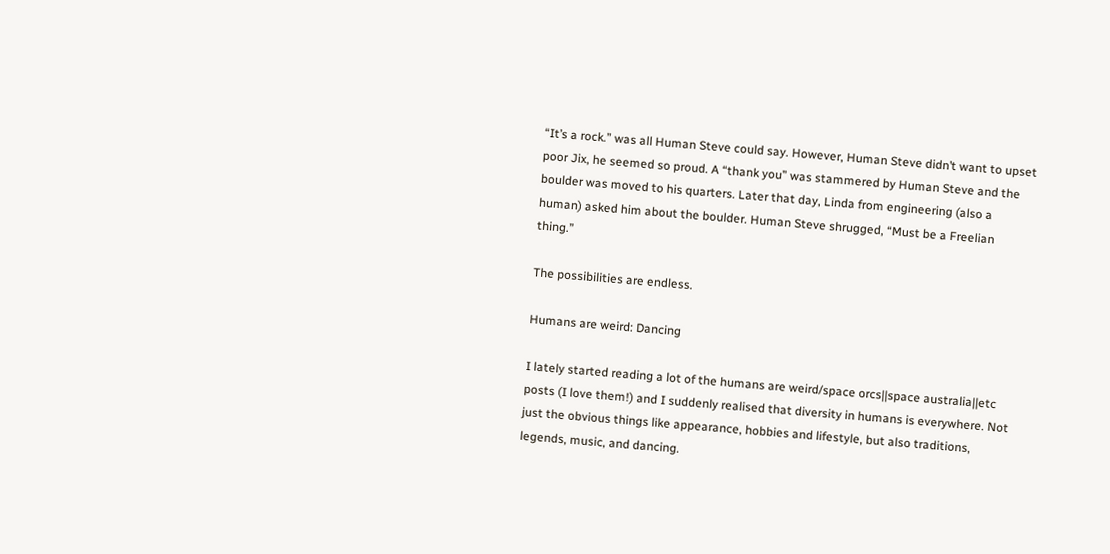“It’s a rock.” was all Human Steve could say. However, Human Steve didn’t want to upset poor Jix, he seemed so proud. A “thank you” was stammered by Human Steve and the boulder was moved to his quarters. Later that day, Linda from engineering (also a human) asked him about the boulder. Human Steve shrugged, “Must be a Freelian thing.”

The possibilities are endless.

Humans are weird: Dancing

I lately started reading a lot of the humans are weird/space orcs||space australia||etc posts (I love them!) and I suddenly realised that diversity in humans is everywhere. Not just the obvious things like appearance, hobbies and lifestyle, but also traditions, legends, music, and dancing.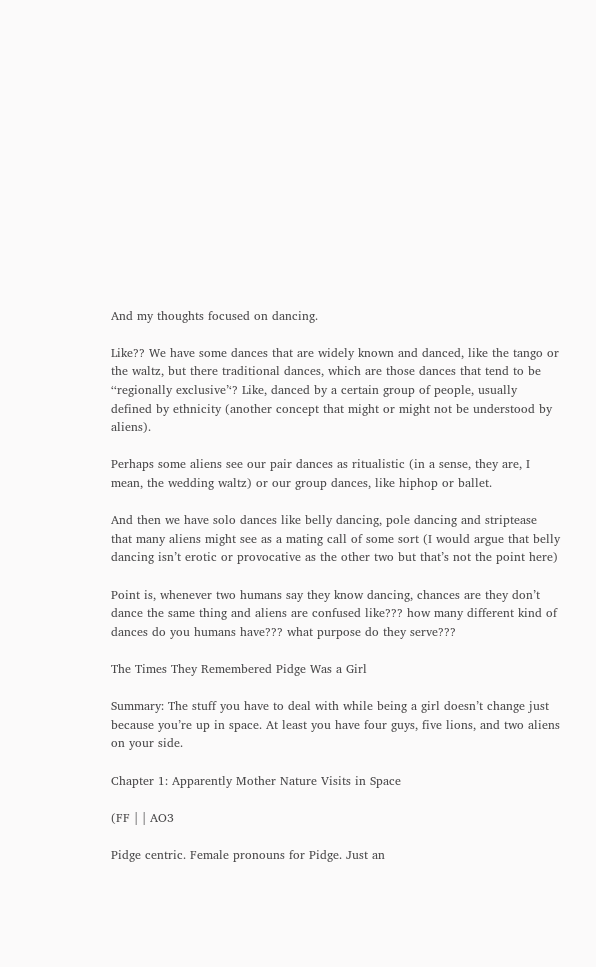And my thoughts focused on dancing.

Like?? We have some dances that are widely known and danced, like the tango or the waltz, but there traditional dances, which are those dances that tend to be ‘‘regionally exclusive’‘? Like, danced by a certain group of people, usually defined by ethnicity (another concept that might or might not be understood by aliens).

Perhaps some aliens see our pair dances as ritualistic (in a sense, they are, I mean, the wedding waltz) or our group dances, like hiphop or ballet.

And then we have solo dances like belly dancing, pole dancing and striptease that many aliens might see as a mating call of some sort (I would argue that belly dancing isn’t erotic or provocative as the other two but that’s not the point here)

Point is, whenever two humans say they know dancing, chances are they don’t dance the same thing and aliens are confused like??? how many different kind of dances do you humans have??? what purpose do they serve???

The Times They Remembered Pidge Was a Girl

Summary: The stuff you have to deal with while being a girl doesn’t change just because you’re up in space. At least you have four guys, five lions, and two aliens on your side.

Chapter 1: Apparently Mother Nature Visits in Space

(FF | | AO3

Pidge centric. Female pronouns for Pidge. Just an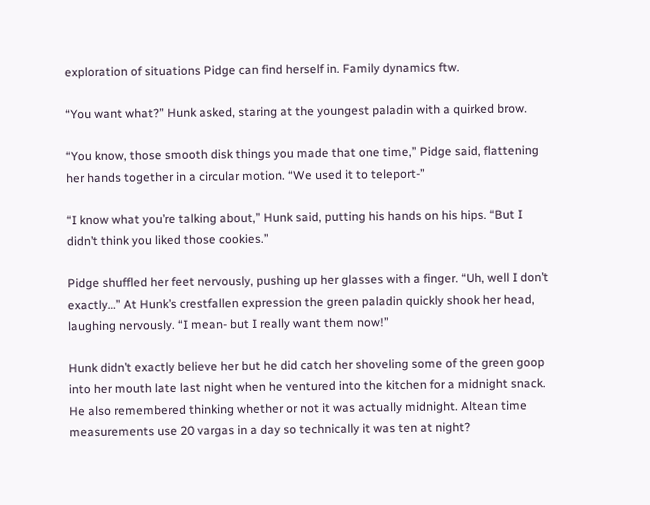exploration of situations Pidge can find herself in. Family dynamics ftw.

“You want what?” Hunk asked, staring at the youngest paladin with a quirked brow.

“You know, those smooth disk things you made that one time,” Pidge said, flattening her hands together in a circular motion. “We used it to teleport-”

“I know what you’re talking about,” Hunk said, putting his hands on his hips. “But I didn’t think you liked those cookies.”

Pidge shuffled her feet nervously, pushing up her glasses with a finger. “Uh, well I don’t exactly…” At Hunk’s crestfallen expression the green paladin quickly shook her head, laughing nervously. “I mean- but I really want them now!”

Hunk didn’t exactly believe her but he did catch her shoveling some of the green goop into her mouth late last night when he ventured into the kitchen for a midnight snack. He also remembered thinking whether or not it was actually midnight. Altean time measurements use 20 vargas in a day so technically it was ten at night?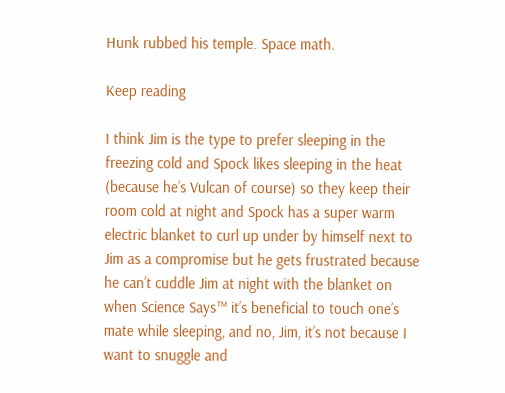Hunk rubbed his temple. Space math.

Keep reading

I think Jim is the type to prefer sleeping in the freezing cold and Spock likes sleeping in the heat (because he’s Vulcan of course) so they keep their room cold at night and Spock has a super warm electric blanket to curl up under by himself next to Jim as a compromise but he gets frustrated because he can’t cuddle Jim at night with the blanket on when Science Says™ it’s beneficial to touch one’s mate while sleeping, and no, Jim, it’s not because I want to snuggle and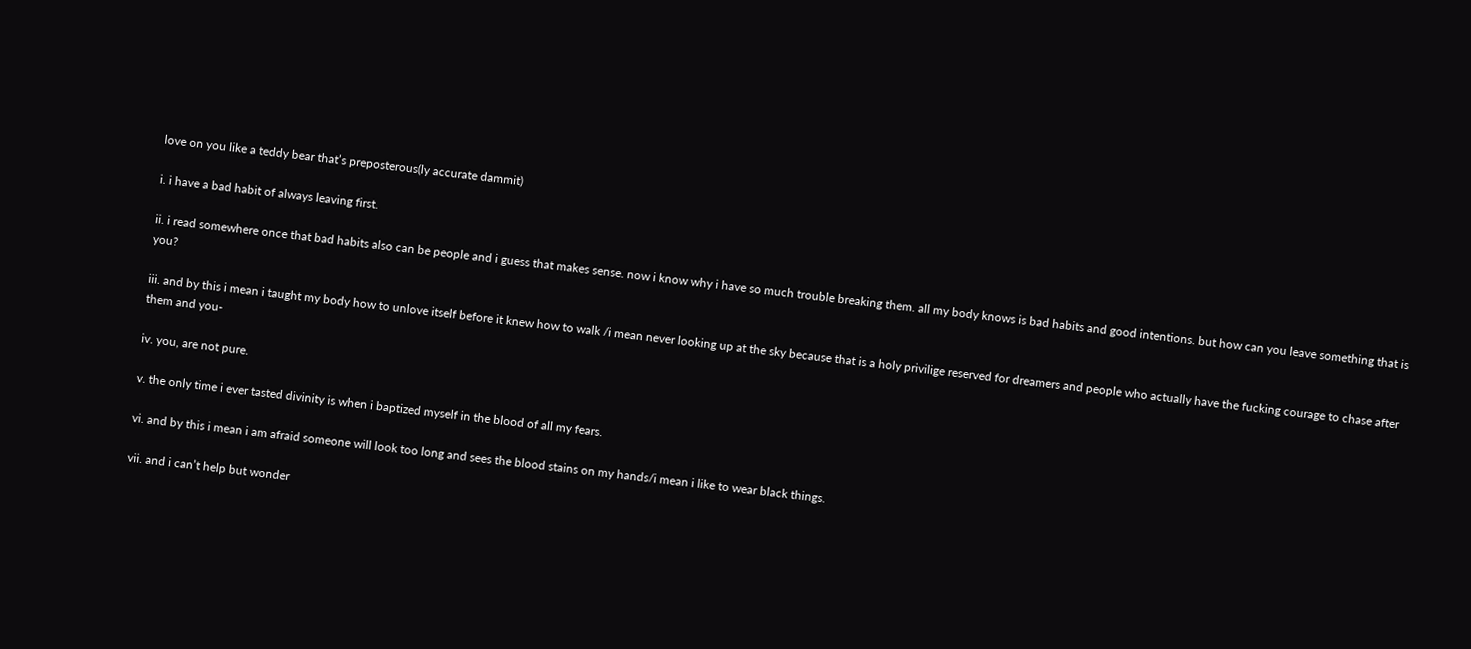love on you like a teddy bear that’s preposterous(ly accurate dammit)

i. i have a bad habit of always leaving first.

ii. i read somewhere once that bad habits also can be people and i guess that makes sense. now i know why i have so much trouble breaking them. all my body knows is bad habits and good intentions. but how can you leave something that is you?

iii. and by this i mean i taught my body how to unlove itself before it knew how to walk /i mean never looking up at the sky because that is a holy privilige reserved for dreamers and people who actually have the fucking courage to chase after them and you-

iv. you, are not pure.

v. the only time i ever tasted divinity is when i baptized myself in the blood of all my fears.

vi. and by this i mean i am afraid someone will look too long and sees the blood stains on my hands/i mean i like to wear black things.

vii. and i can’t help but wonder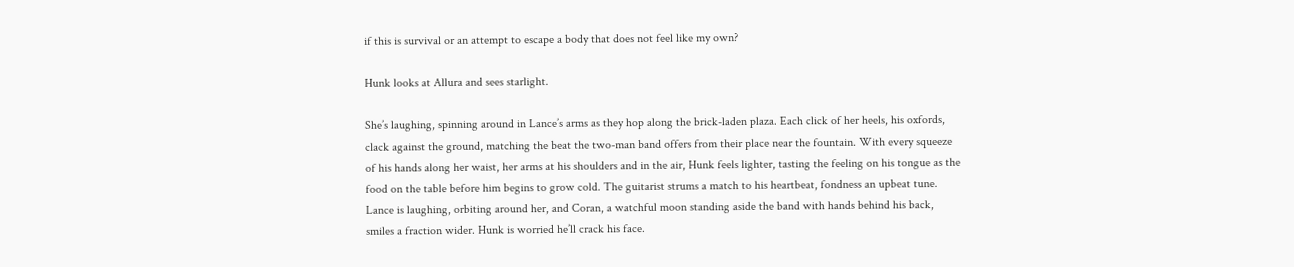if this is survival or an attempt to escape a body that does not feel like my own?

Hunk looks at Allura and sees starlight.

She’s laughing, spinning around in Lance’s arms as they hop along the brick-laden plaza. Each click of her heels, his oxfords, clack against the ground, matching the beat the two-man band offers from their place near the fountain. With every squeeze of his hands along her waist, her arms at his shoulders and in the air, Hunk feels lighter, tasting the feeling on his tongue as the food on the table before him begins to grow cold. The guitarist strums a match to his heartbeat, fondness an upbeat tune. Lance is laughing, orbiting around her, and Coran, a watchful moon standing aside the band with hands behind his back, smiles a fraction wider. Hunk is worried he’ll crack his face.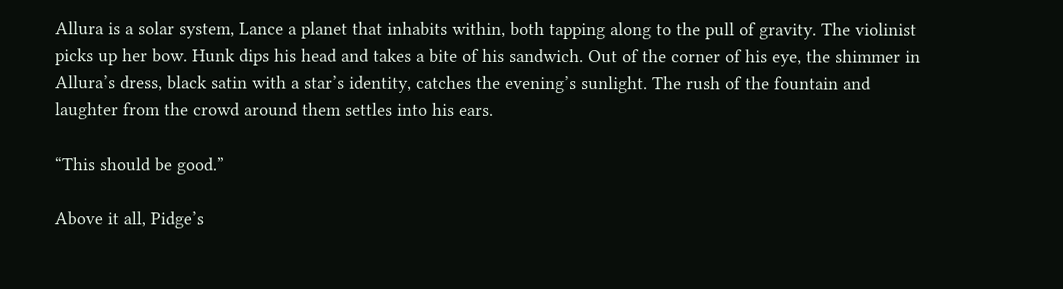Allura is a solar system, Lance a planet that inhabits within, both tapping along to the pull of gravity. The violinist picks up her bow. Hunk dips his head and takes a bite of his sandwich. Out of the corner of his eye, the shimmer in Allura’s dress, black satin with a star’s identity, catches the evening’s sunlight. The rush of the fountain and laughter from the crowd around them settles into his ears.

“This should be good.”

Above it all, Pidge’s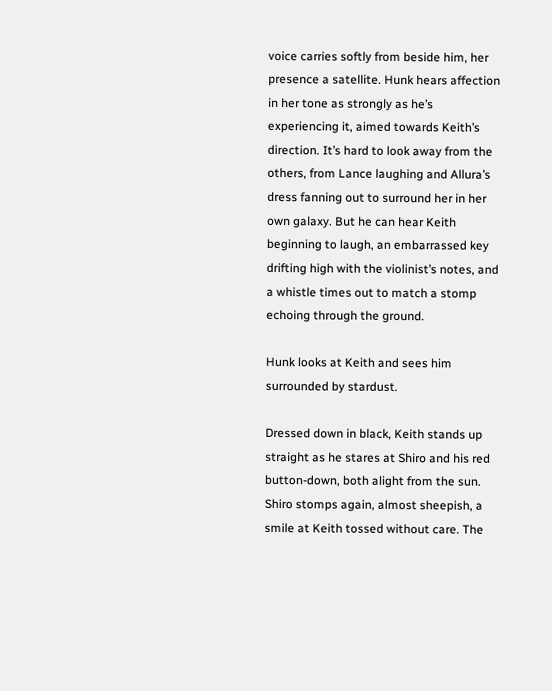voice carries softly from beside him, her presence a satellite. Hunk hears affection in her tone as strongly as he’s experiencing it, aimed towards Keith’s direction. It’s hard to look away from the others, from Lance laughing and Allura’s dress fanning out to surround her in her own galaxy. But he can hear Keith beginning to laugh, an embarrassed key drifting high with the violinist’s notes, and a whistle times out to match a stomp echoing through the ground.

Hunk looks at Keith and sees him surrounded by stardust.

Dressed down in black, Keith stands up straight as he stares at Shiro and his red button-down, both alight from the sun. Shiro stomps again, almost sheepish, a smile at Keith tossed without care. The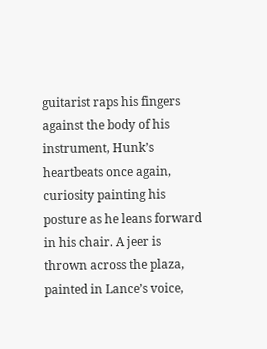guitarist raps his fingers against the body of his instrument, Hunk’s heartbeats once again, curiosity painting his posture as he leans forward in his chair. A jeer is thrown across the plaza, painted in Lance’s voice,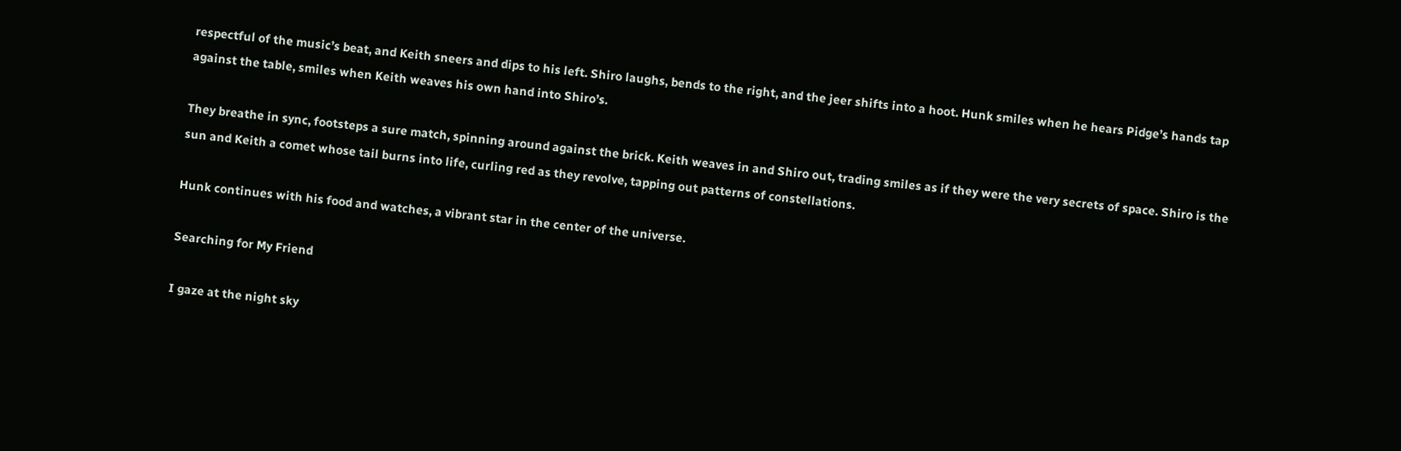respectful of the music’s beat, and Keith sneers and dips to his left. Shiro laughs, bends to the right, and the jeer shifts into a hoot. Hunk smiles when he hears Pidge’s hands tap against the table, smiles when Keith weaves his own hand into Shiro’s.

They breathe in sync, footsteps a sure match, spinning around against the brick. Keith weaves in and Shiro out, trading smiles as if they were the very secrets of space. Shiro is the sun and Keith a comet whose tail burns into life, curling red as they revolve, tapping out patterns of constellations.

Hunk continues with his food and watches, a vibrant star in the center of the universe.

Searching for My Friend

I gaze at the night sky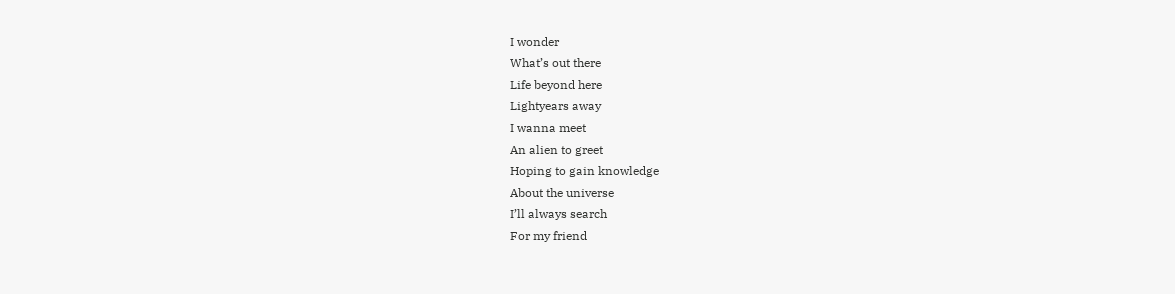I wonder
What’s out there
Life beyond here
Lightyears away
I wanna meet
An alien to greet
Hoping to gain knowledge
About the universe
I’ll always search
For my friend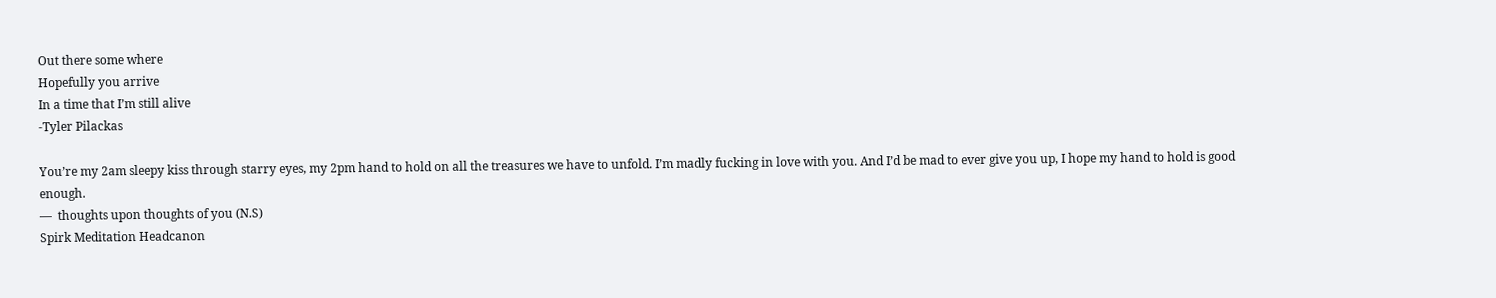Out there some where
Hopefully you arrive
In a time that I’m still alive
-Tyler Pilackas

You’re my 2am sleepy kiss through starry eyes, my 2pm hand to hold on all the treasures we have to unfold. I’m madly fucking in love with you. And I’d be mad to ever give you up, I hope my hand to hold is good enough.
—  thoughts upon thoughts of you (N.S)
Spirk Meditation Headcanon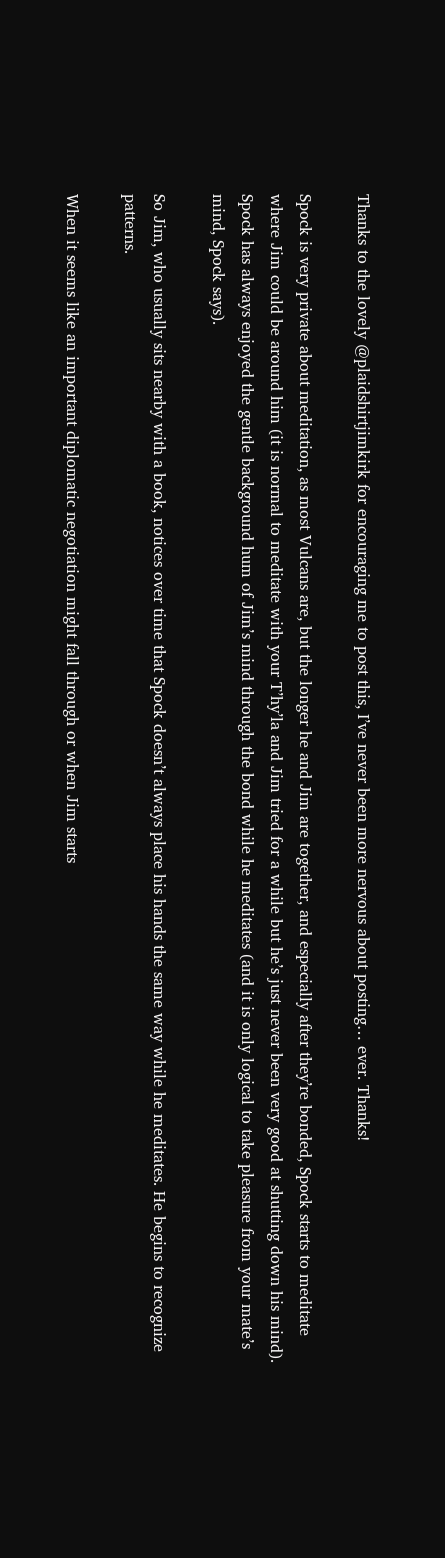Thanks to the lovely @plaidshirtjimkirk for encouraging me to post this, I’ve never been more nervous about posting… ever. Thanks!

Spock is very private about meditation, as most Vulcans are, but the longer he and Jim are together, and especially after they’re bonded, Spock starts to meditate where Jim could be around him (it is normal to meditate with your T’hy’la and Jim tried for a while but he’s just never been very good at shutting down his mind). Spock has always enjoyed the gentle background hum of Jim’s mind through the bond while he meditates (and it is only logical to take pleasure from your mate’s mind, Spock says).

So Jim, who usually sits nearby with a book, notices over time that Spock doesn’t always place his hands the same way while he meditates. He begins to recognize patterns.

When it seems like an important diplomatic negotiation might fall through or when Jim starts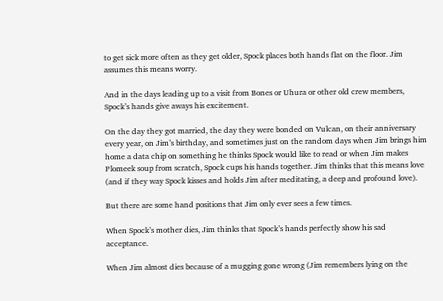to get sick more often as they get older, Spock places both hands flat on the floor. Jim assumes this means worry.

And in the days leading up to a visit from Bones or Uhura or other old crew members, Spock’s hands give aways his excitement.

On the day they got married, the day they were bonded on Vulcan, on their anniversary every year, on Jim’s birthday, and sometimes just on the random days when Jim brings him home a data chip on something he thinks Spock would like to read or when Jim makes Plomeek soup from scratch, Spock cups his hands together. Jim thinks that this means love (and if they way Spock kisses and holds Jim after meditating, a deep and profound love).

But there are some hand positions that Jim only ever sees a few times.

When Spock’s mother dies, Jim thinks that Spock’s hands perfectly show his sad acceptance.

When Jim almost dies because of a mugging gone wrong (Jim remembers lying on the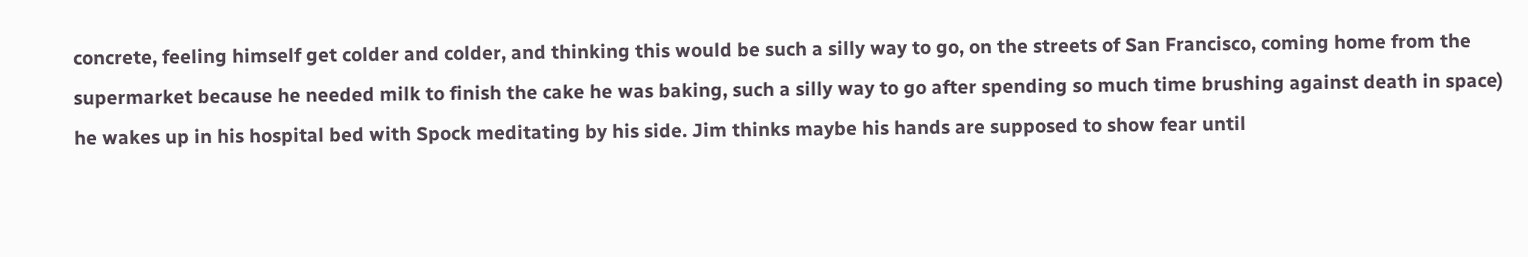concrete, feeling himself get colder and colder, and thinking this would be such a silly way to go, on the streets of San Francisco, coming home from the supermarket because he needed milk to finish the cake he was baking, such a silly way to go after spending so much time brushing against death in space) he wakes up in his hospital bed with Spock meditating by his side. Jim thinks maybe his hands are supposed to show fear until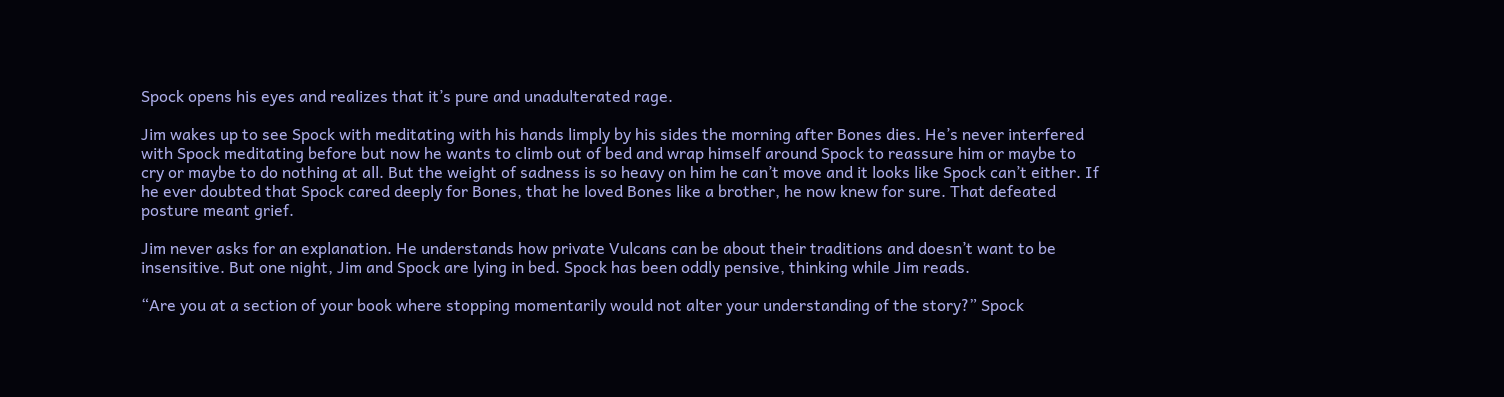Spock opens his eyes and realizes that it’s pure and unadulterated rage.

Jim wakes up to see Spock with meditating with his hands limply by his sides the morning after Bones dies. He’s never interfered with Spock meditating before but now he wants to climb out of bed and wrap himself around Spock to reassure him or maybe to cry or maybe to do nothing at all. But the weight of sadness is so heavy on him he can’t move and it looks like Spock can’t either. If he ever doubted that Spock cared deeply for Bones, that he loved Bones like a brother, he now knew for sure. That defeated posture meant grief.

Jim never asks for an explanation. He understands how private Vulcans can be about their traditions and doesn’t want to be insensitive. But one night, Jim and Spock are lying in bed. Spock has been oddly pensive, thinking while Jim reads.

“Are you at a section of your book where stopping momentarily would not alter your understanding of the story?” Spock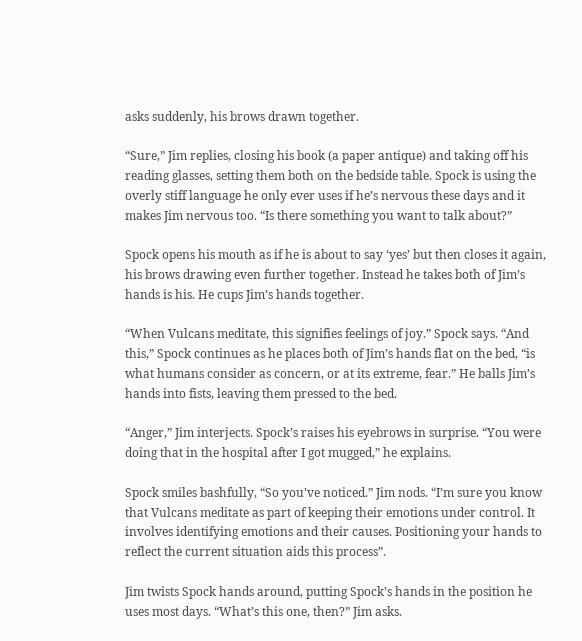asks suddenly, his brows drawn together.

“Sure,” Jim replies, closing his book (a paper antique) and taking off his reading glasses, setting them both on the bedside table. Spock is using the overly stiff language he only ever uses if he’s nervous these days and it makes Jim nervous too. “Is there something you want to talk about?”

Spock opens his mouth as if he is about to say ‘yes’ but then closes it again, his brows drawing even further together. Instead he takes both of Jim’s hands is his. He cups Jim’s hands together.

“When Vulcans meditate, this signifies feelings of joy.” Spock says. “And this,” Spock continues as he places both of Jim’s hands flat on the bed, “is what humans consider as concern, or at its extreme, fear.” He balls Jim’s hands into fists, leaving them pressed to the bed.

“Anger,” Jim interjects. Spock’s raises his eyebrows in surprise. “You were doing that in the hospital after I got mugged,” he explains.

Spock smiles bashfully, “So you’ve noticed.” Jim nods. “I’m sure you know that Vulcans meditate as part of keeping their emotions under control. It involves identifying emotions and their causes. Positioning your hands to reflect the current situation aids this process”.

Jim twists Spock hands around, putting Spock’s hands in the position he uses most days. “What’s this one, then?” Jim asks.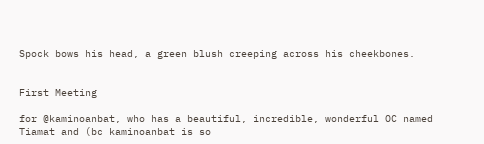Spock bows his head, a green blush creeping across his cheekbones.


First Meeting

for @kaminoanbat, who has a beautiful, incredible, wonderful OC named Tiamat and (bc kaminoanbat is so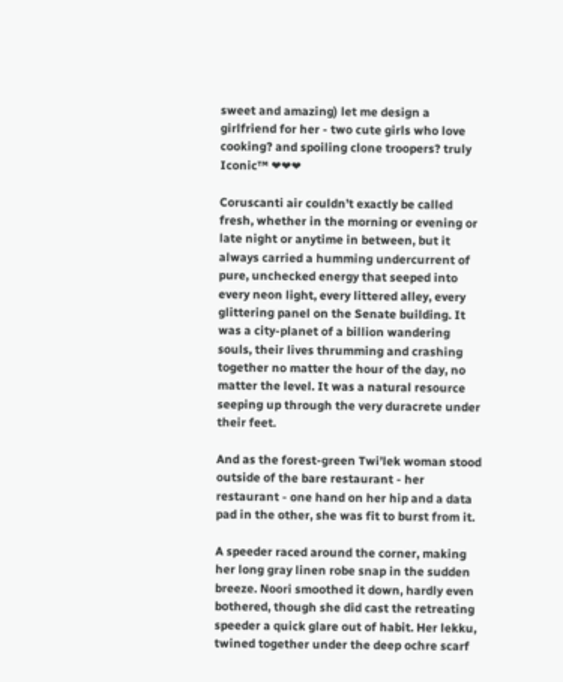sweet and amazing) let me design a girlfriend for her - two cute girls who love cooking? and spoiling clone troopers? truly Iconic™ ❤❤❤

Coruscanti air couldn’t exactly be called fresh, whether in the morning or evening or late night or anytime in between, but it always carried a humming undercurrent of pure, unchecked energy that seeped into every neon light, every littered alley, every glittering panel on the Senate building. It was a city-planet of a billion wandering souls, their lives thrumming and crashing together no matter the hour of the day, no matter the level. It was a natural resource seeping up through the very duracrete under their feet.

And as the forest-green Twi’lek woman stood outside of the bare restaurant - her restaurant - one hand on her hip and a data pad in the other, she was fit to burst from it.

A speeder raced around the corner, making her long gray linen robe snap in the sudden breeze. Noori smoothed it down, hardly even bothered, though she did cast the retreating speeder a quick glare out of habit. Her lekku, twined together under the deep ochre scarf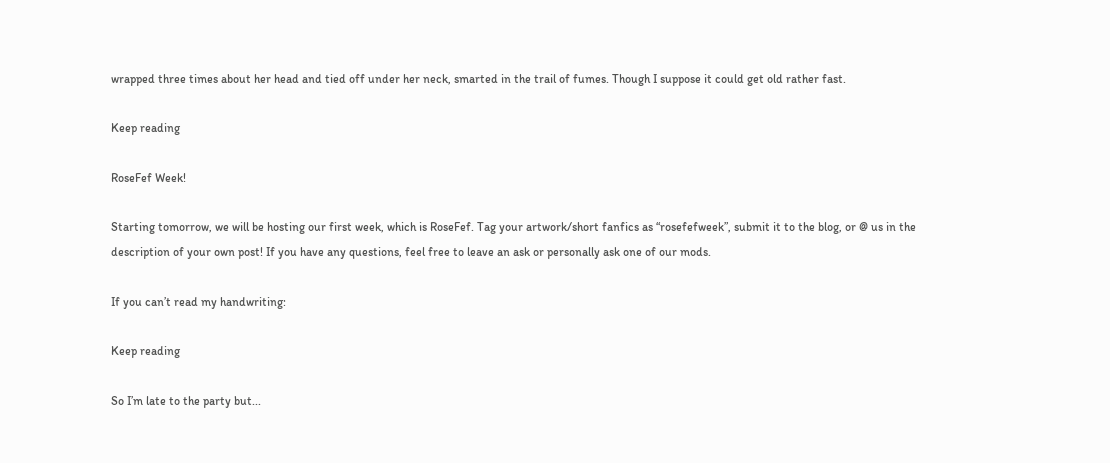wrapped three times about her head and tied off under her neck, smarted in the trail of fumes. Though I suppose it could get old rather fast.

Keep reading

RoseFef Week!

Starting tomorrow, we will be hosting our first week, which is RoseFef. Tag your artwork/short fanfics as “rosefefweek”, submit it to the blog, or @ us in the description of your own post! If you have any questions, feel free to leave an ask or personally ask one of our mods.

If you can’t read my handwriting:

Keep reading

So I’m late to the party but...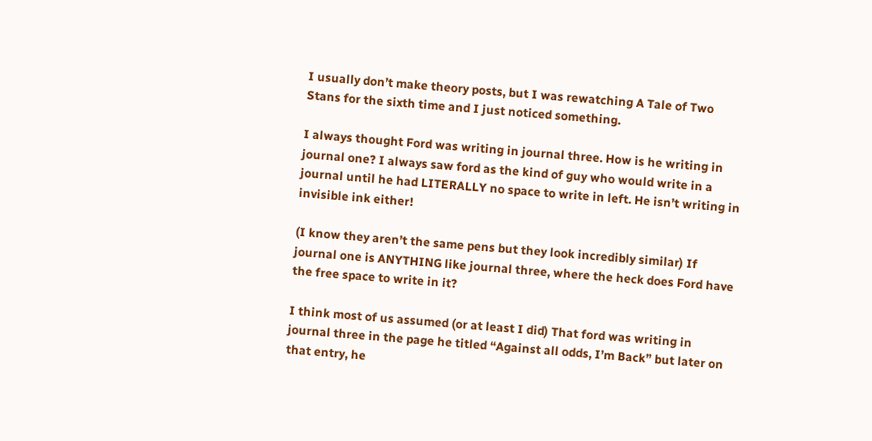I usually don’t make theory posts, but I was rewatching A Tale of Two Stans for the sixth time and I just noticed something.

I always thought Ford was writing in journal three. How is he writing in journal one? I always saw ford as the kind of guy who would write in a journal until he had LITERALLY no space to write in left. He isn’t writing in invisible ink either!

(I know they aren’t the same pens but they look incredibly similar) If journal one is ANYTHING like journal three, where the heck does Ford have the free space to write in it?

I think most of us assumed (or at least I did) That ford was writing in journal three in the page he titled “Against all odds, I’m Back” but later on that entry, he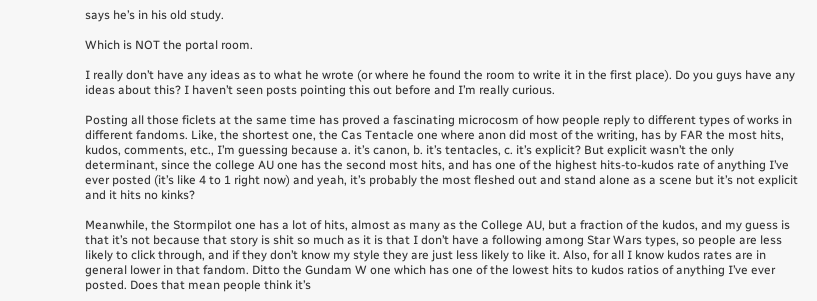says he’s in his old study.

Which is NOT the portal room.

I really don’t have any ideas as to what he wrote (or where he found the room to write it in the first place). Do you guys have any ideas about this? I haven’t seen posts pointing this out before and I’m really curious.

Posting all those ficlets at the same time has proved a fascinating microcosm of how people reply to different types of works in different fandoms. Like, the shortest one, the Cas Tentacle one where anon did most of the writing, has by FAR the most hits, kudos, comments, etc., I’m guessing because a. it’s canon, b. it’s tentacles, c. it’s explicit? But explicit wasn’t the only determinant, since the college AU one has the second most hits, and has one of the highest hits-to-kudos rate of anything I’ve ever posted (it’s like 4 to 1 right now) and yeah, it’s probably the most fleshed out and stand alone as a scene but it’s not explicit and it hits no kinks?

Meanwhile, the Stormpilot one has a lot of hits, almost as many as the College AU, but a fraction of the kudos, and my guess is that it’s not because that story is shit so much as it is that I don’t have a following among Star Wars types, so people are less likely to click through, and if they don’t know my style they are just less likely to like it. Also, for all I know kudos rates are in general lower in that fandom. Ditto the Gundam W one which has one of the lowest hits to kudos ratios of anything I’ve ever posted. Does that mean people think it’s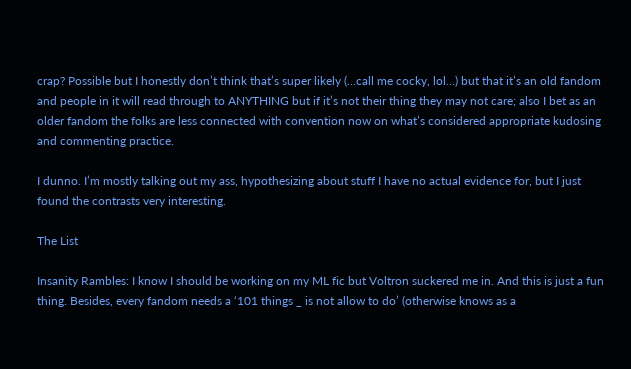crap? Possible but I honestly don’t think that’s super likely (…call me cocky, lol…) but that it’s an old fandom and people in it will read through to ANYTHING but if it’s not their thing they may not care; also I bet as an older fandom the folks are less connected with convention now on what’s considered appropriate kudosing and commenting practice.

I dunno. I’m mostly talking out my ass, hypothesizing about stuff I have no actual evidence for, but I just found the contrasts very interesting.

The List

Insanity Rambles: I know I should be working on my ML fic but Voltron suckered me in. And this is just a fun thing. Besides, every fandom needs a ‘101 things _ is not allow to do’ (otherwise knows as a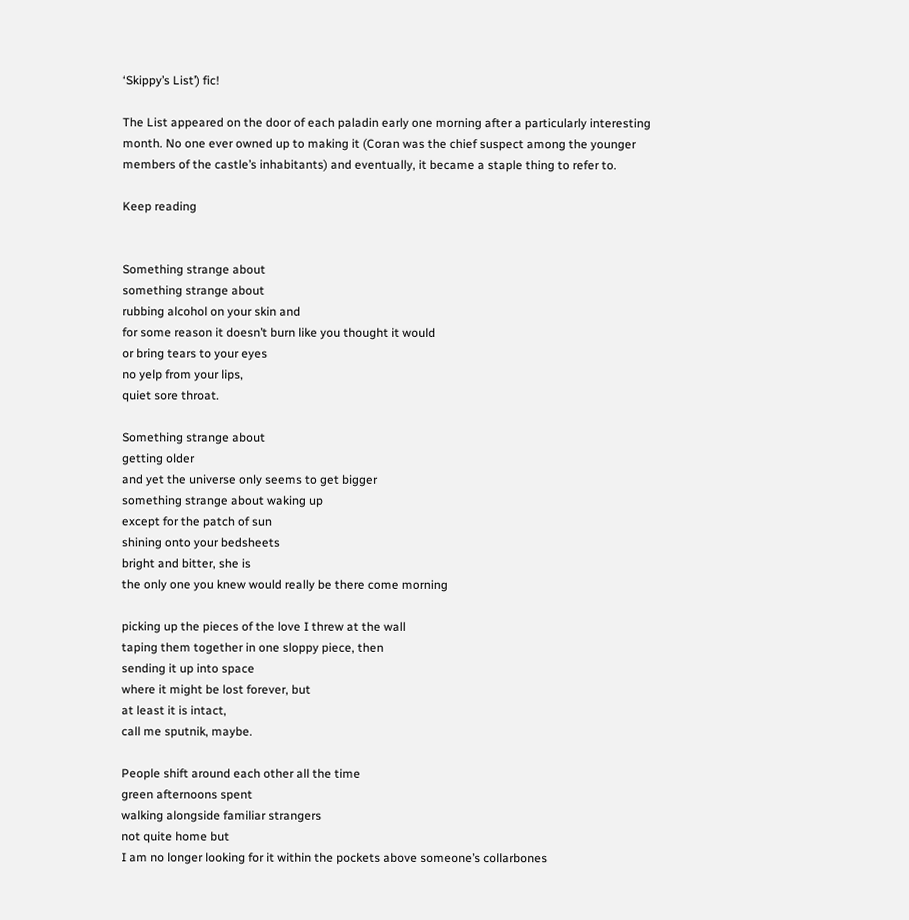‘Skippy’s List’) fic!

The List appeared on the door of each paladin early one morning after a particularly interesting month. No one ever owned up to making it (Coran was the chief suspect among the younger members of the castle’s inhabitants) and eventually, it became a staple thing to refer to.

Keep reading


Something strange about
something strange about
rubbing alcohol on your skin and
for some reason it doesn’t burn like you thought it would
or bring tears to your eyes
no yelp from your lips,
quiet sore throat.

Something strange about
getting older
and yet the universe only seems to get bigger
something strange about waking up
except for the patch of sun
shining onto your bedsheets
bright and bitter, she is
the only one you knew would really be there come morning

picking up the pieces of the love I threw at the wall
taping them together in one sloppy piece, then
sending it up into space
where it might be lost forever, but
at least it is intact,
call me sputnik, maybe.

People shift around each other all the time
green afternoons spent
walking alongside familiar strangers
not quite home but
I am no longer looking for it within the pockets above someone’s collarbones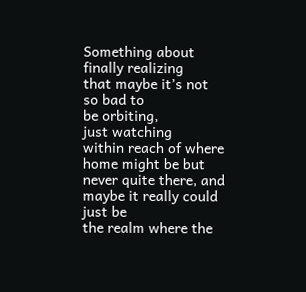Something about finally realizing
that maybe it’s not so bad to
be orbiting,
just watching
within reach of where home might be but
never quite there, and
maybe it really could just be
the realm where the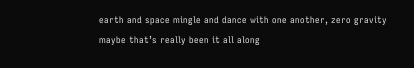earth and space mingle and dance with one another, zero gravity
maybe that’s really been it all along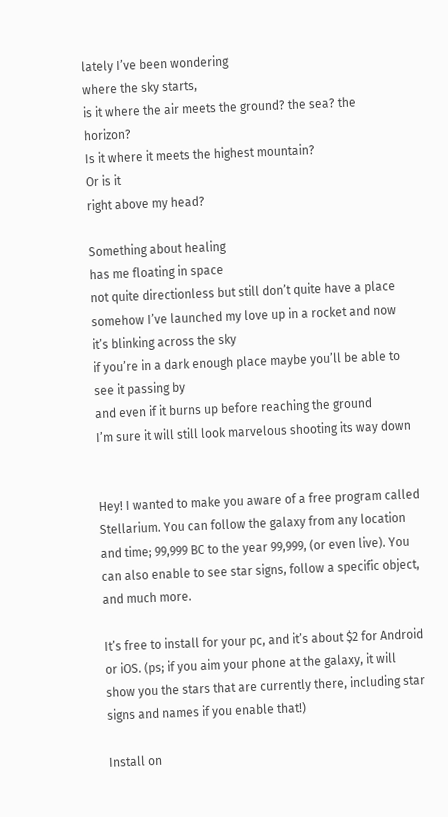lately I’ve been wondering
where the sky starts,
is it where the air meets the ground? the sea? the horizon?
Is it where it meets the highest mountain?
Or is it
right above my head?

Something about healing
has me floating in space
not quite directionless but still don’t quite have a place
somehow I’ve launched my love up in a rocket and now it’s blinking across the sky
if you’re in a dark enough place maybe you’ll be able to see it passing by
and even if it burns up before reaching the ground
I’m sure it will still look marvelous shooting its way down


Hey! I wanted to make you aware of a free program called Stellarium. You can follow the galaxy from any location and time; 99,999 BC to the year 99,999, (or even live). You can also enable to see star signs, follow a specific object, and much more.

It’s free to install for your pc, and it’s about $2 for Android or iOS. (ps; if you aim your phone at the galaxy, it will show you the stars that are currently there, including star signs and names if you enable that!)

Install on